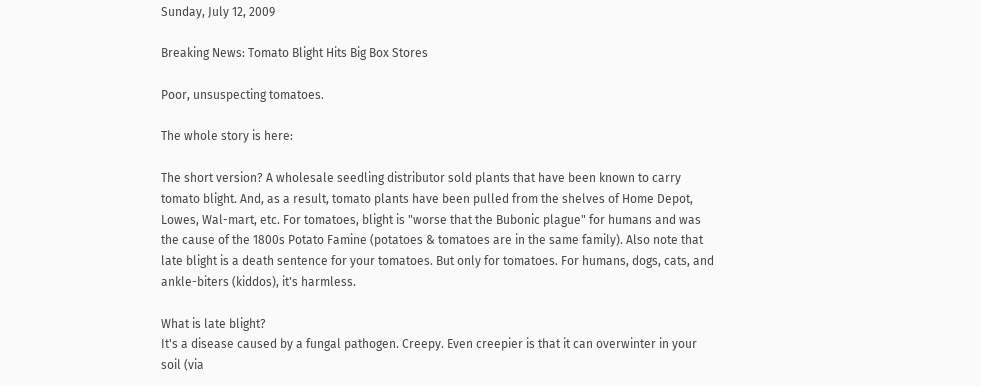Sunday, July 12, 2009

Breaking News: Tomato Blight Hits Big Box Stores

Poor, unsuspecting tomatoes.

The whole story is here:

The short version? A wholesale seedling distributor sold plants that have been known to carry tomato blight. And, as a result, tomato plants have been pulled from the shelves of Home Depot, Lowes, Wal-mart, etc. For tomatoes, blight is "worse that the Bubonic plague" for humans and was the cause of the 1800s Potato Famine (potatoes & tomatoes are in the same family). Also note that late blight is a death sentence for your tomatoes. But only for tomatoes. For humans, dogs, cats, and ankle-biters (kiddos), it's harmless.

What is late blight?
It's a disease caused by a fungal pathogen. Creepy. Even creepier is that it can overwinter in your soil (via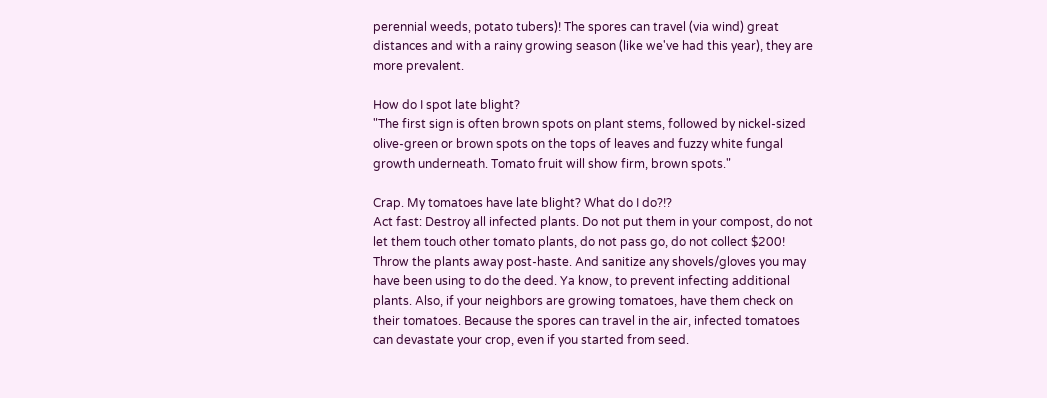perennial weeds, potato tubers)! The spores can travel (via wind) great distances and with a rainy growing season (like we've had this year), they are more prevalent.

How do I spot late blight?
"The first sign is often brown spots on plant stems, followed by nickel-sized olive-green or brown spots on the tops of leaves and fuzzy white fungal growth underneath. Tomato fruit will show firm, brown spots."

Crap. My tomatoes have late blight? What do I do?!?
Act fast: Destroy all infected plants. Do not put them in your compost, do not let them touch other tomato plants, do not pass go, do not collect $200! Throw the plants away post-haste. And sanitize any shovels/gloves you may have been using to do the deed. Ya know, to prevent infecting additional plants. Also, if your neighbors are growing tomatoes, have them check on their tomatoes. Because the spores can travel in the air, infected tomatoes can devastate your crop, even if you started from seed.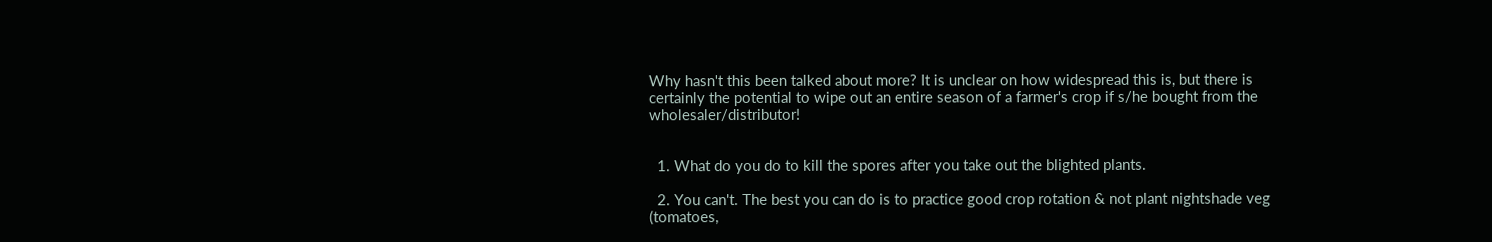Why hasn't this been talked about more? It is unclear on how widespread this is, but there is certainly the potential to wipe out an entire season of a farmer's crop if s/he bought from the wholesaler/distributor!


  1. What do you do to kill the spores after you take out the blighted plants.

  2. You can't. The best you can do is to practice good crop rotation & not plant nightshade veg (tomatoes,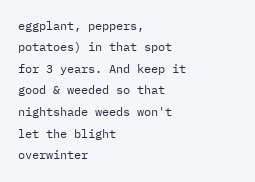eggplant, peppers, potatoes) in that spot for 3 years. And keep it good & weeded so that nightshade weeds won't let the blight overwinter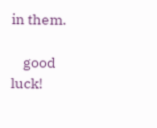in them.

    good luck!